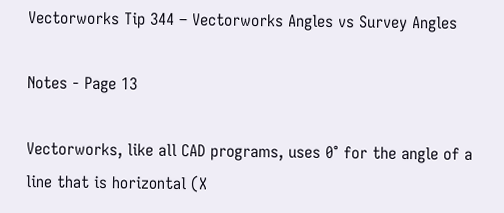Vectorworks Tip 344 – Vectorworks Angles vs Survey Angles

Notes - Page 13

Vectorworks, like all CAD programs, uses 0° for the angle of a line that is horizontal (X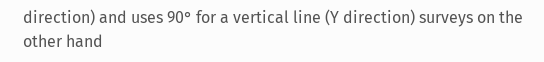direction) and uses 90° for a vertical line (Y direction) surveys on the other hand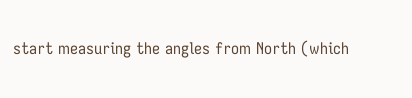start measuring the angles from North (which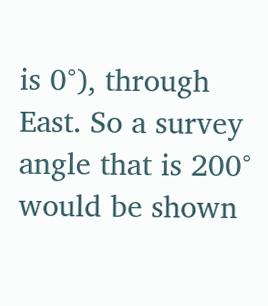is 0°), through East. So a survey angle that is 200° would be shown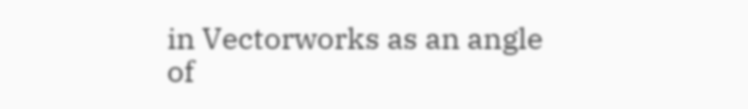in Vectorworks as an angle of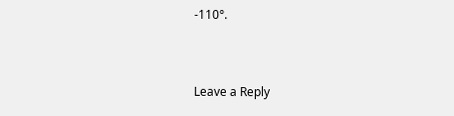-110°.


Leave a Reply